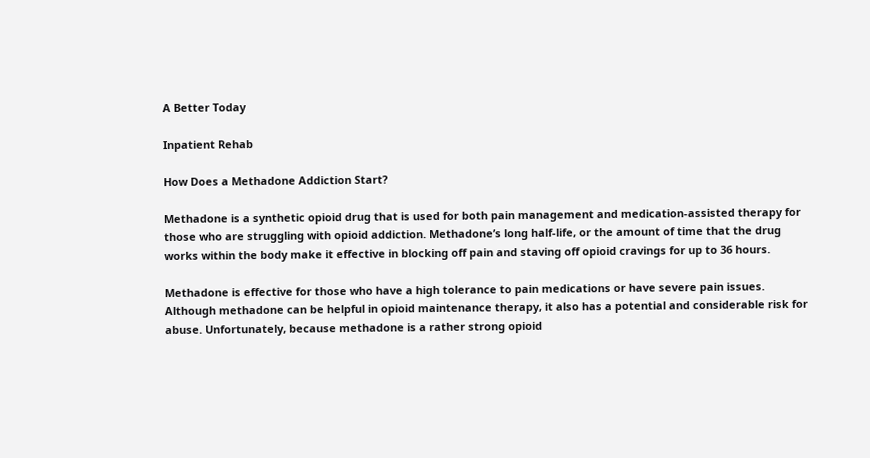A Better Today

Inpatient Rehab

How Does a Methadone Addiction Start?

Methadone is a synthetic opioid drug that is used for both pain management and medication-assisted therapy for those who are struggling with opioid addiction. Methadone’s long half-life, or the amount of time that the drug works within the body make it effective in blocking off pain and staving off opioid cravings for up to 36 hours.

Methadone is effective for those who have a high tolerance to pain medications or have severe pain issues. Although methadone can be helpful in opioid maintenance therapy, it also has a potential and considerable risk for abuse. Unfortunately, because methadone is a rather strong opioid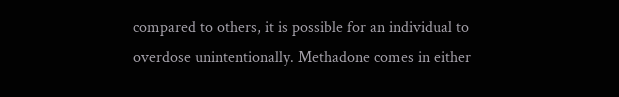compared to others, it is possible for an individual to overdose unintentionally. Methadone comes in either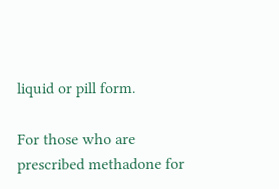liquid or pill form.

For those who are prescribed methadone for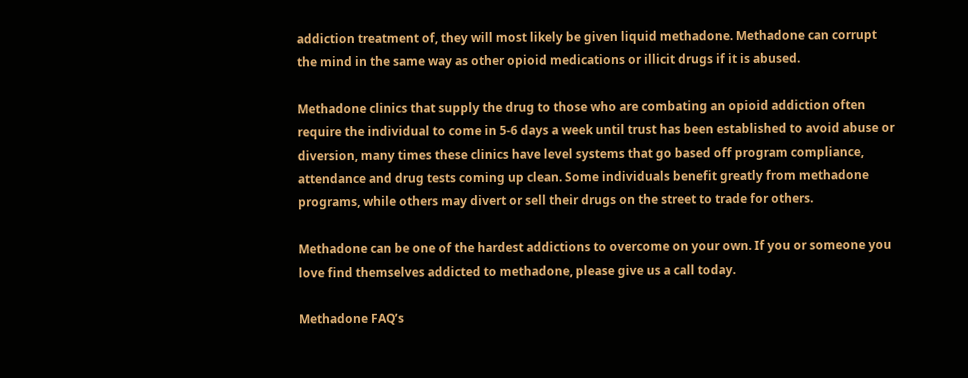addiction treatment of, they will most likely be given liquid methadone. Methadone can corrupt the mind in the same way as other opioid medications or illicit drugs if it is abused.

Methadone clinics that supply the drug to those who are combating an opioid addiction often require the individual to come in 5-6 days a week until trust has been established to avoid abuse or diversion, many times these clinics have level systems that go based off program compliance, attendance and drug tests coming up clean. Some individuals benefit greatly from methadone programs, while others may divert or sell their drugs on the street to trade for others.

Methadone can be one of the hardest addictions to overcome on your own. If you or someone you love find themselves addicted to methadone, please give us a call today.

Methadone FAQ’s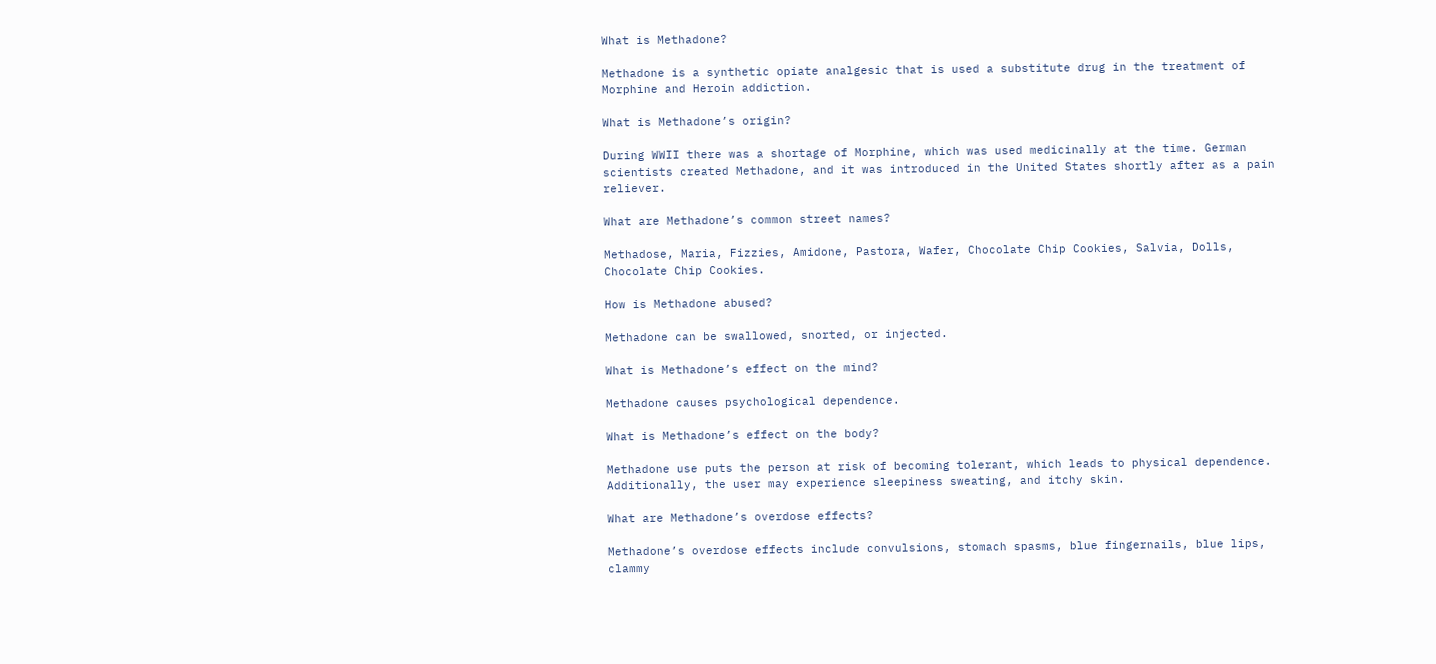What is Methadone?

Methadone is a synthetic opiate analgesic that is used a substitute drug in the treatment of Morphine and Heroin addiction.

What is Methadone’s origin?

During WWII there was a shortage of Morphine, which was used medicinally at the time. German scientists created Methadone, and it was introduced in the United States shortly after as a pain reliever.

What are Methadone’s common street names?

Methadose, Maria, Fizzies, Amidone, Pastora, Wafer, Chocolate Chip Cookies, Salvia, Dolls, Chocolate Chip Cookies.

How is Methadone abused?

Methadone can be swallowed, snorted, or injected.

What is Methadone’s effect on the mind?

Methadone causes psychological dependence.

What is Methadone’s effect on the body?

Methadone use puts the person at risk of becoming tolerant, which leads to physical dependence. Additionally, the user may experience sleepiness sweating, and itchy skin.

What are Methadone’s overdose effects?

Methadone’s overdose effects include convulsions, stomach spasms, blue fingernails, blue lips, clammy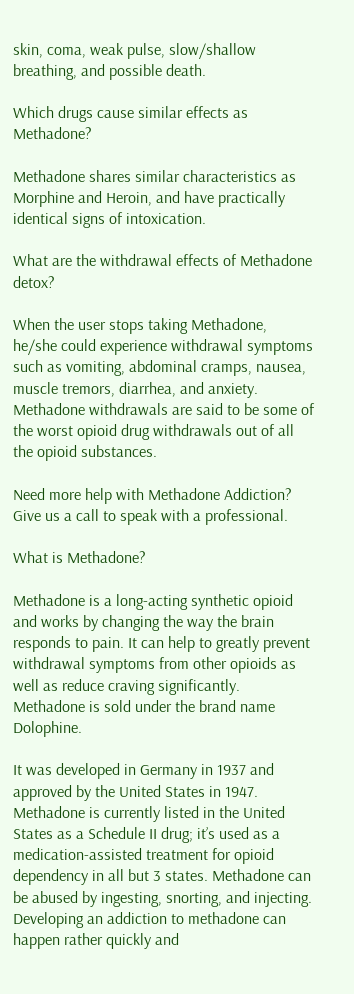skin, coma, weak pulse, slow/shallow breathing, and possible death.

Which drugs cause similar effects as Methadone?

Methadone shares similar characteristics as Morphine and Heroin, and have practically identical signs of intoxication.

What are the withdrawal effects of Methadone detox?

When the user stops taking Methadone, he/she could experience withdrawal symptoms such as vomiting, abdominal cramps, nausea, muscle tremors, diarrhea, and anxiety. Methadone withdrawals are said to be some of the worst opioid drug withdrawals out of all the opioid substances.

Need more help with Methadone Addiction?
Give us a call to speak with a professional.

What is Methadone?

Methadone is a long-acting synthetic opioid and works by changing the way the brain responds to pain. It can help to greatly prevent withdrawal symptoms from other opioids as well as reduce craving significantly. Methadone is sold under the brand name Dolophine.

It was developed in Germany in 1937 and approved by the United States in 1947. Methadone is currently listed in the United States as a Schedule II drug; it’s used as a medication-assisted treatment for opioid dependency in all but 3 states. Methadone can be abused by ingesting, snorting, and injecting. Developing an addiction to methadone can happen rather quickly and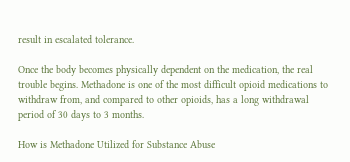result in escalated tolerance.

Once the body becomes physically dependent on the medication, the real trouble begins. Methadone is one of the most difficult opioid medications to withdraw from, and compared to other opioids, has a long withdrawal period of 30 days to 3 months.

How is Methadone Utilized for Substance Abuse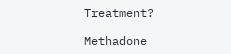Treatment?

Methadone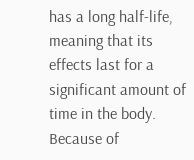has a long half-life, meaning that its effects last for a significant amount of time in the body. Because of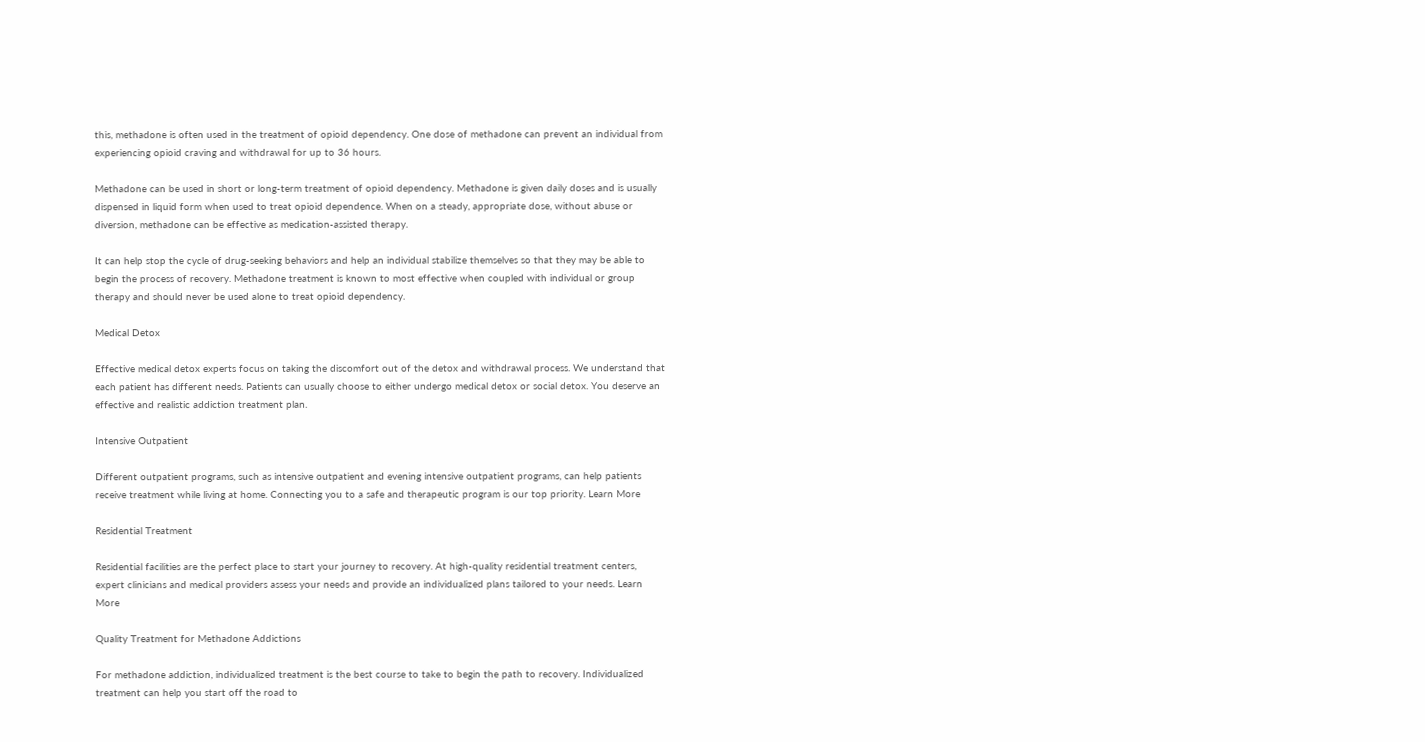this, methadone is often used in the treatment of opioid dependency. One dose of methadone can prevent an individual from experiencing opioid craving and withdrawal for up to 36 hours.

Methadone can be used in short or long-term treatment of opioid dependency. Methadone is given daily doses and is usually dispensed in liquid form when used to treat opioid dependence. When on a steady, appropriate dose, without abuse or diversion, methadone can be effective as medication-assisted therapy.

It can help stop the cycle of drug-seeking behaviors and help an individual stabilize themselves so that they may be able to begin the process of recovery. Methadone treatment is known to most effective when coupled with individual or group therapy and should never be used alone to treat opioid dependency.

Medical Detox

Effective medical detox experts focus on taking the discomfort out of the detox and withdrawal process. We understand that each patient has different needs. Patients can usually choose to either undergo medical detox or social detox. You deserve an effective and realistic addiction treatment plan.

Intensive Outpatient

Different outpatient programs, such as intensive outpatient and evening intensive outpatient programs, can help patients receive treatment while living at home. Connecting you to a safe and therapeutic program is our top priority. Learn More

Residential Treatment

Residential facilities are the perfect place to start your journey to recovery. At high-quality residential treatment centers, expert clinicians and medical providers assess your needs and provide an individualized plans tailored to your needs. Learn More

Quality Treatment for Methadone Addictions

For methadone addiction, individualized treatment is the best course to take to begin the path to recovery. Individualized treatment can help you start off the road to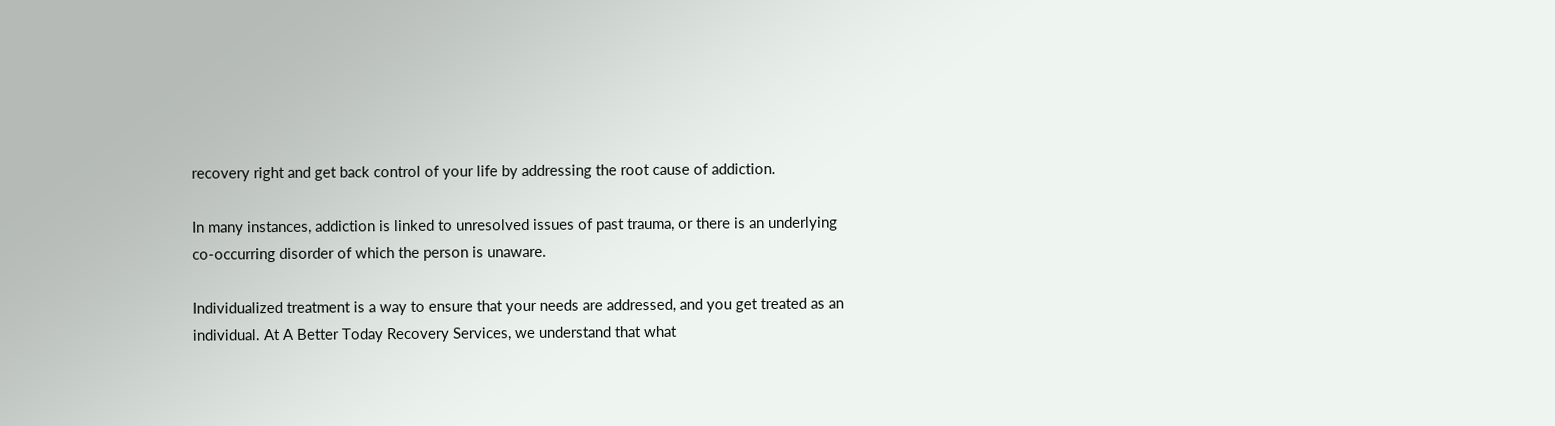recovery right and get back control of your life by addressing the root cause of addiction.

In many instances, addiction is linked to unresolved issues of past trauma, or there is an underlying co-occurring disorder of which the person is unaware.

Individualized treatment is a way to ensure that your needs are addressed, and you get treated as an individual. At A Better Today Recovery Services, we understand that what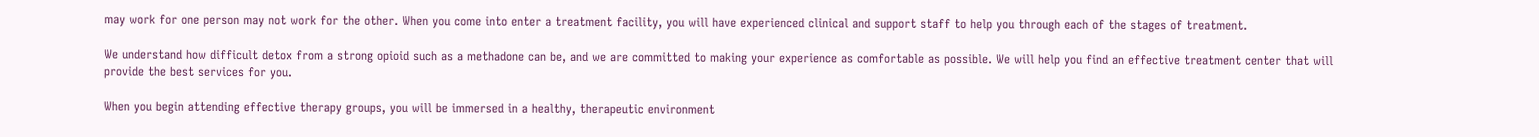may work for one person may not work for the other. When you come into enter a treatment facility, you will have experienced clinical and support staff to help you through each of the stages of treatment.

We understand how difficult detox from a strong opioid such as a methadone can be, and we are committed to making your experience as comfortable as possible. We will help you find an effective treatment center that will provide the best services for you.

When you begin attending effective therapy groups, you will be immersed in a healthy, therapeutic environment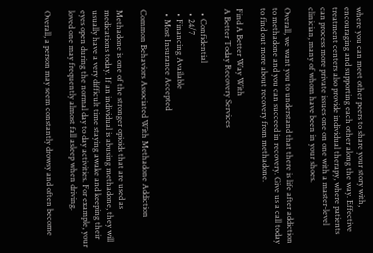where you can meet other peers to share your story with, encouraging and supporting each other along the way. Effective treatment centers also provide individual therapy, where patients can process more private issues one on one with a master-level clinician, many of whom have been in your shoes.

Overall, we want you to understand that there is life after addiction to methadone and you can succeed in recovery. Give us a call today to find out more about recovery from methadone.

Find A Better Way With
A Better Today Recovery Services

  • Confidential
  • 24/7
  • Financing Available
  • Most Insurance Accepted

Common Behaviors Associated With Methadone Addiction

Methadone is one of the stronger opioids that are used as medications today. If an individual is abusing methadone, they will usually have a very difficult time staying awake and keeping their eyes open during the normal day to day activities. For example, your loved one may frequently almost fall asleep when driving.

Overall, a person may seem constantly drowsy and often become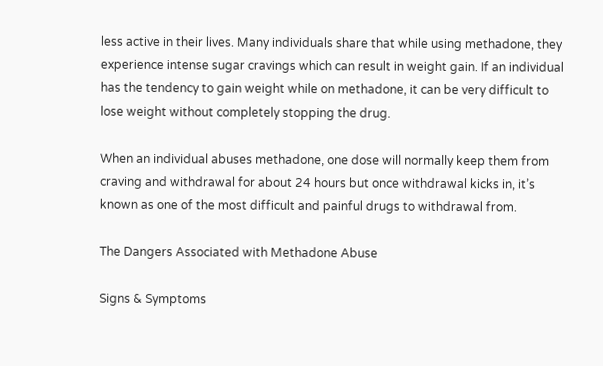less active in their lives. Many individuals share that while using methadone, they experience intense sugar cravings which can result in weight gain. If an individual has the tendency to gain weight while on methadone, it can be very difficult to lose weight without completely stopping the drug.

When an individual abuses methadone, one dose will normally keep them from craving and withdrawal for about 24 hours but once withdrawal kicks in, it’s known as one of the most difficult and painful drugs to withdrawal from.

The Dangers Associated with Methadone Abuse

Signs & Symptoms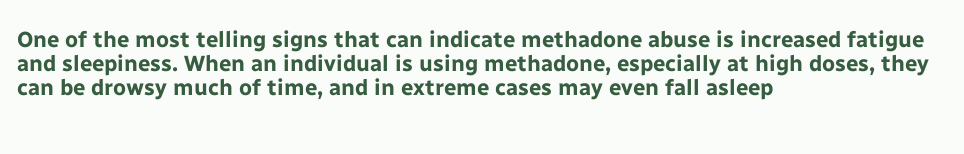One of the most telling signs that can indicate methadone abuse is increased fatigue and sleepiness. When an individual is using methadone, especially at high doses, they can be drowsy much of time, and in extreme cases may even fall asleep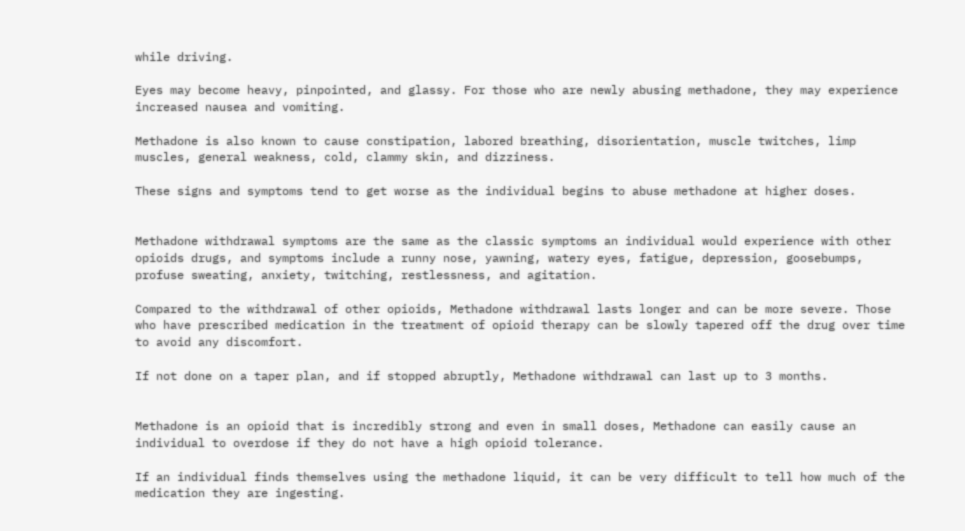while driving.

Eyes may become heavy, pinpointed, and glassy. For those who are newly abusing methadone, they may experience increased nausea and vomiting.

Methadone is also known to cause constipation, labored breathing, disorientation, muscle twitches, limp muscles, general weakness, cold, clammy skin, and dizziness.

These signs and symptoms tend to get worse as the individual begins to abuse methadone at higher doses.


Methadone withdrawal symptoms are the same as the classic symptoms an individual would experience with other opioids drugs, and symptoms include a runny nose, yawning, watery eyes, fatigue, depression, goosebumps, profuse sweating, anxiety, twitching, restlessness, and agitation.

Compared to the withdrawal of other opioids, Methadone withdrawal lasts longer and can be more severe. Those who have prescribed medication in the treatment of opioid therapy can be slowly tapered off the drug over time to avoid any discomfort.

If not done on a taper plan, and if stopped abruptly, Methadone withdrawal can last up to 3 months.


Methadone is an opioid that is incredibly strong and even in small doses, Methadone can easily cause an individual to overdose if they do not have a high opioid tolerance.

If an individual finds themselves using the methadone liquid, it can be very difficult to tell how much of the medication they are ingesting.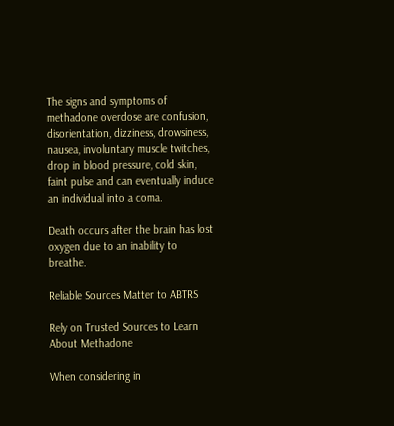The signs and symptoms of methadone overdose are confusion, disorientation, dizziness, drowsiness, nausea, involuntary muscle twitches, drop in blood pressure, cold skin, faint pulse and can eventually induce an individual into a coma.

Death occurs after the brain has lost oxygen due to an inability to breathe.

Reliable Sources Matter to ABTRS

Rely on Trusted Sources to Learn About Methadone

When considering in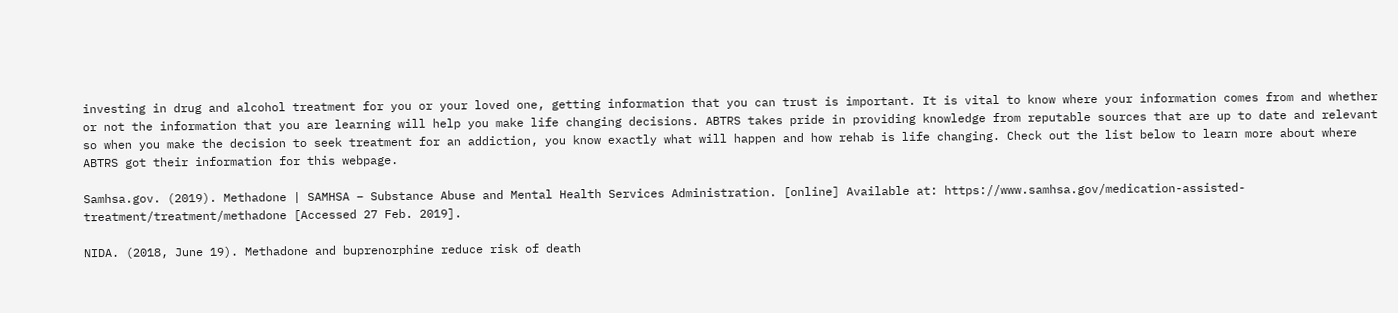investing in drug and alcohol treatment for you or your loved one, getting information that you can trust is important. It is vital to know where your information comes from and whether or not the information that you are learning will help you make life changing decisions. ABTRS takes pride in providing knowledge from reputable sources that are up to date and relevant so when you make the decision to seek treatment for an addiction, you know exactly what will happen and how rehab is life changing. Check out the list below to learn more about where ABTRS got their information for this webpage.

Samhsa.gov. (2019). Methadone | SAMHSA – Substance Abuse and Mental Health Services Administration. [online] Available at: https://www.samhsa.gov/medication-assisted-treatment/treatment/methadone [Accessed 27 Feb. 2019].

NIDA. (2018, June 19). Methadone and buprenorphine reduce risk of death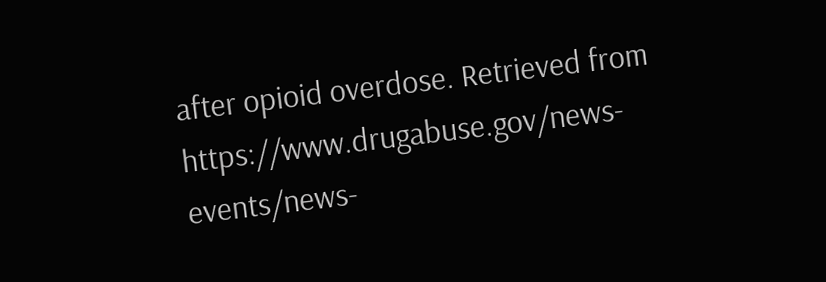after opioid overdose. Retrieved from https://www.drugabuse.gov/news-events/news-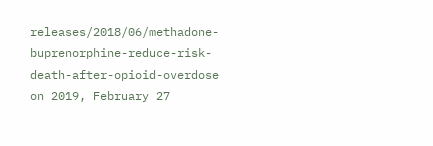releases/2018/06/methadone-buprenorphine-reduce-risk-death-after-opioid-overdose on 2019, February 27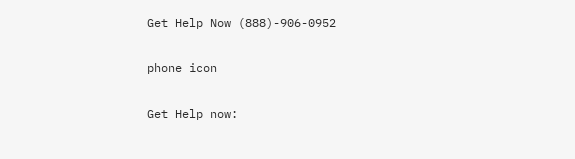Get Help Now (888)-906-0952

phone icon

Get Help now: